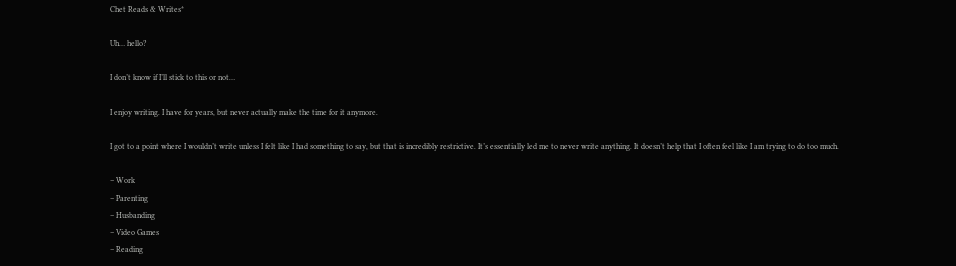Chet Reads & Writes*

Uh… hello?

I don’t know if I’ll stick to this or not…

I enjoy writing. I have for years, but never actually make the time for it anymore.

I got to a point where I wouldn’t write unless I felt like I had something to say, but that is incredibly restrictive. It’s essentially led me to never write anything. It doesn’t help that I often feel like I am trying to do too much.

– Work
– Parenting
– Husbanding
– Video Games
– Reading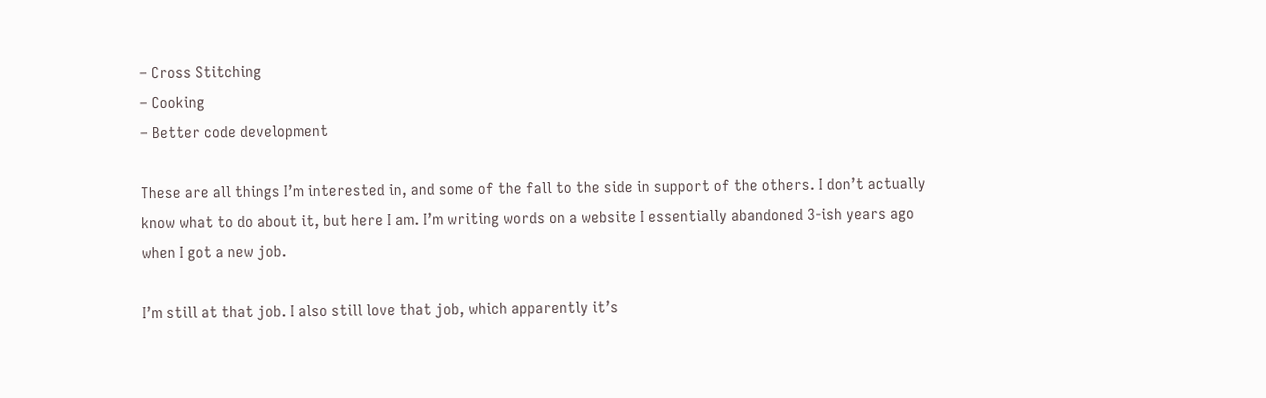– Cross Stitching
– Cooking
– Better code development

These are all things I’m interested in, and some of the fall to the side in support of the others. I don’t actually know what to do about it, but here I am. I’m writing words on a website I essentially abandoned 3-ish years ago when I got a new job.

I’m still at that job. I also still love that job, which apparently it’s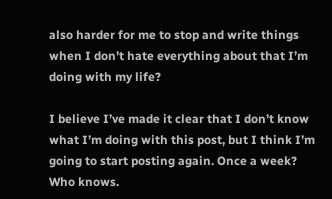also harder for me to stop and write things when I don’t hate everything about that I’m doing with my life?

I believe I’ve made it clear that I don’t know what I’m doing with this post, but I think I’m going to start posting again. Once a week? Who knows.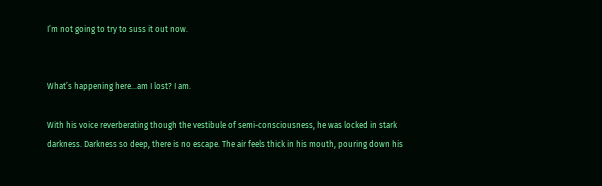I’m not going to try to suss it out now.


What’s happening here…am I lost? I am.

With his voice reverberating though the vestibule of semi-consciousness, he was locked in stark darkness. Darkness so deep, there is no escape. The air feels thick in his mouth, pouring down his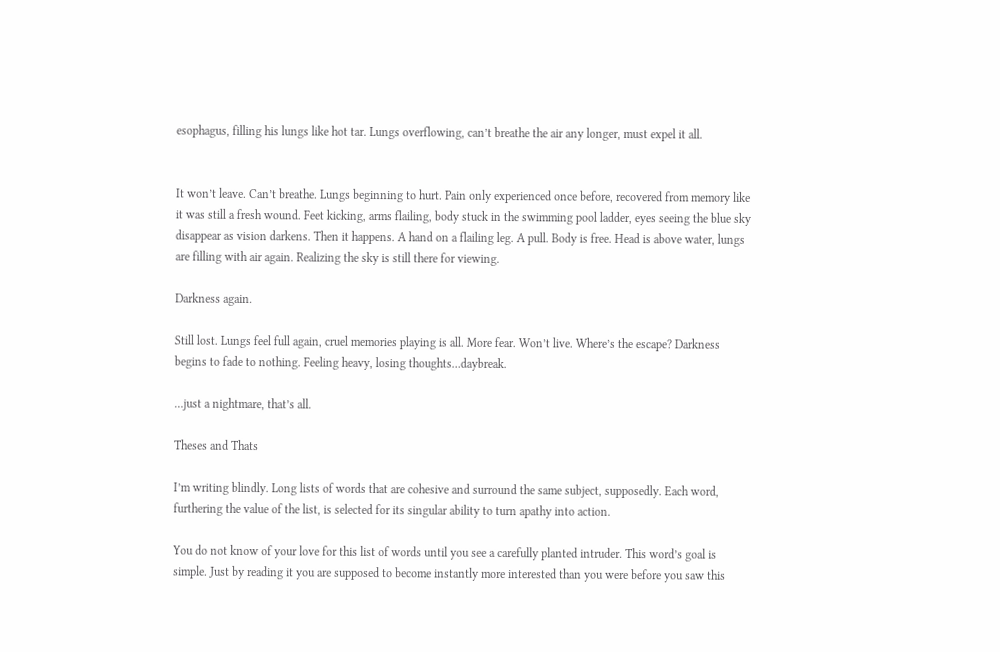esophagus, filling his lungs like hot tar. Lungs overflowing, can’t breathe the air any longer, must expel it all.


It won’t leave. Can’t breathe. Lungs beginning to hurt. Pain only experienced once before, recovered from memory like it was still a fresh wound. Feet kicking, arms flailing, body stuck in the swimming pool ladder, eyes seeing the blue sky disappear as vision darkens. Then it happens. A hand on a flailing leg. A pull. Body is free. Head is above water, lungs are filling with air again. Realizing the sky is still there for viewing.

Darkness again.

Still lost. Lungs feel full again, cruel memories playing is all. More fear. Won’t live. Where’s the escape? Darkness begins to fade to nothing. Feeling heavy, losing thoughts…daybreak.

…just a nightmare, that’s all.

Theses and Thats

I’m writing blindly. Long lists of words that are cohesive and surround the same subject, supposedly. Each word, furthering the value of the list, is selected for its singular ability to turn apathy into action.

You do not know of your love for this list of words until you see a carefully planted intruder. This word’s goal is simple. Just by reading it you are supposed to become instantly more interested than you were before you saw this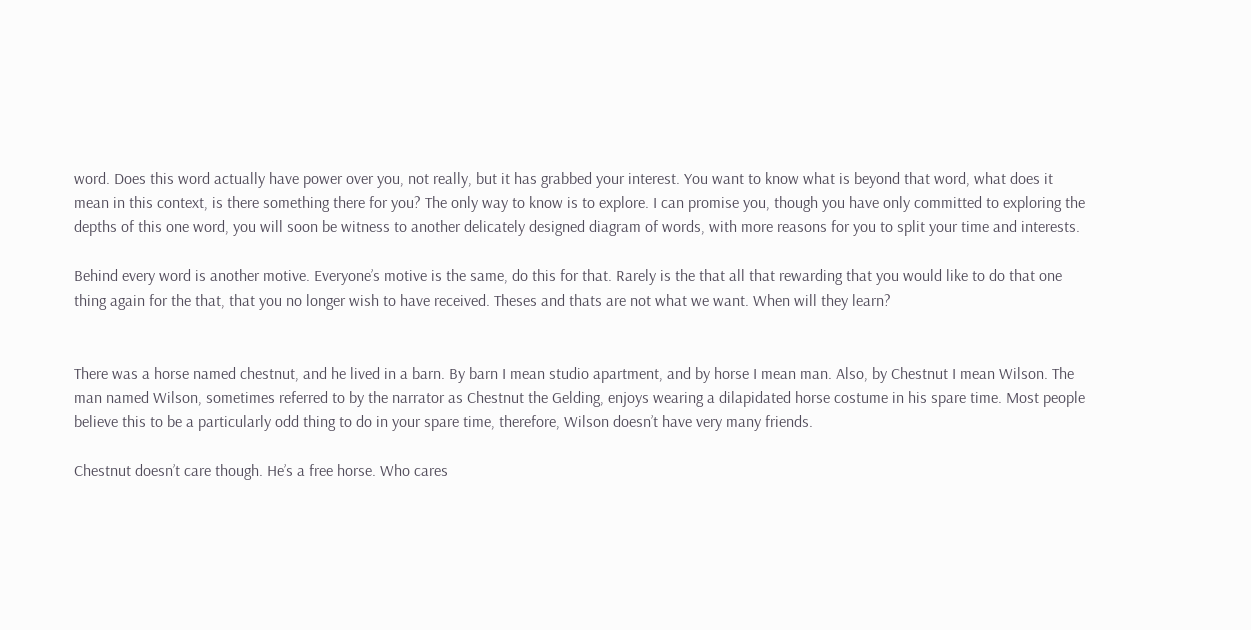word. Does this word actually have power over you, not really, but it has grabbed your interest. You want to know what is beyond that word, what does it mean in this context, is there something there for you? The only way to know is to explore. I can promise you, though you have only committed to exploring the depths of this one word, you will soon be witness to another delicately designed diagram of words, with more reasons for you to split your time and interests.

Behind every word is another motive. Everyone’s motive is the same, do this for that. Rarely is the that all that rewarding that you would like to do that one thing again for the that, that you no longer wish to have received. Theses and thats are not what we want. When will they learn?


There was a horse named chestnut, and he lived in a barn. By barn I mean studio apartment, and by horse I mean man. Also, by Chestnut I mean Wilson. The man named Wilson, sometimes referred to by the narrator as Chestnut the Gelding, enjoys wearing a dilapidated horse costume in his spare time. Most people believe this to be a particularly odd thing to do in your spare time, therefore, Wilson doesn’t have very many friends.

Chestnut doesn’t care though. He’s a free horse. Who cares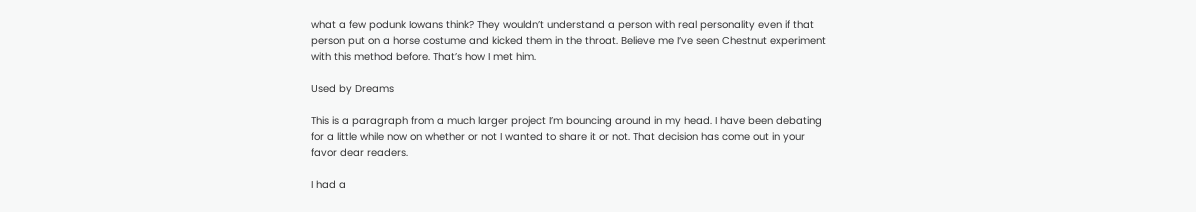what a few podunk Iowans think? They wouldn’t understand a person with real personality even if that person put on a horse costume and kicked them in the throat. Believe me I’ve seen Chestnut experiment with this method before. That’s how I met him.

Used by Dreams

This is a paragraph from a much larger project I’m bouncing around in my head. I have been debating for a little while now on whether or not I wanted to share it or not. That decision has come out in your favor dear readers.

I had a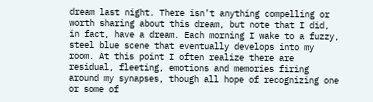dream last night. There isn’t anything compelling or worth sharing about this dream, but note that I did, in fact, have a dream. Each morning I wake to a fuzzy, steel blue scene that eventually develops into my room. At this point I often realize there are residual, fleeting, emotions and memories firing around my synapses, though all hope of recognizing one or some of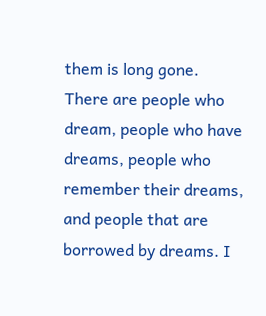them is long gone. There are people who dream, people who have dreams, people who remember their dreams, and people that are borrowed by dreams. I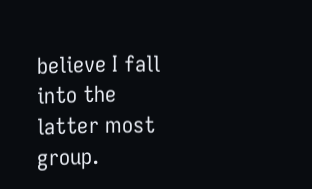believe I fall into the latter most group.